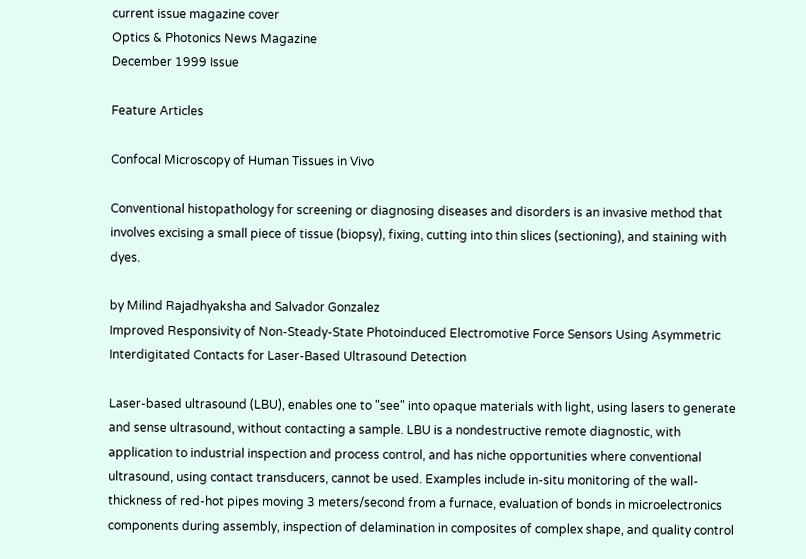current issue magazine cover
Optics & Photonics News Magazine
December 1999 Issue

Feature Articles

Confocal Microscopy of Human Tissues in Vivo

Conventional histopathology for screening or diagnosing diseases and disorders is an invasive method that involves excising a small piece of tissue (biopsy), fixing, cutting into thin slices (sectioning), and staining with dyes.

by Milind Rajadhyaksha and Salvador Gonzalez
Improved Responsivity of Non-Steady-State Photoinduced Electromotive Force Sensors Using Asymmetric Interdigitated Contacts for Laser-Based Ultrasound Detection

Laser-based ultrasound (LBU), enables one to "see" into opaque materials with light, using lasers to generate and sense ultrasound, without contacting a sample. LBU is a nondestructive remote diagnostic, with application to industrial inspection and process control, and has niche opportunities where conventional ultrasound, using contact transducers, cannot be used. Examples include in-situ monitoring of the wall-thickness of red-hot pipes moving 3 meters/second from a furnace, evaluation of bonds in microelectronics components during assembly, inspection of delamination in composites of complex shape, and quality control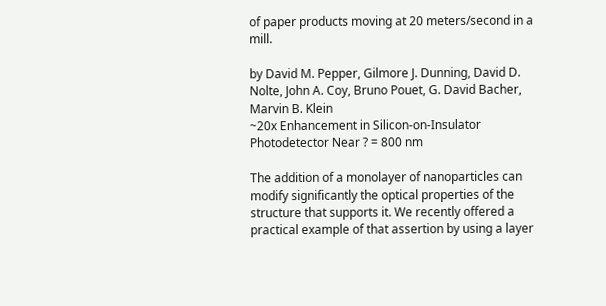of paper products moving at 20 meters/second in a mill.

by David M. Pepper, Gilmore J. Dunning, David D. Nolte, John A. Coy, Bruno Pouet, G. David Bacher, Marvin B. Klein
~20x Enhancement in Silicon-on-Insulator Photodetector Near ? = 800 nm

The addition of a monolayer of nanoparticles can modify significantly the optical properties of the structure that supports it. We recently offered a practical example of that assertion by using a layer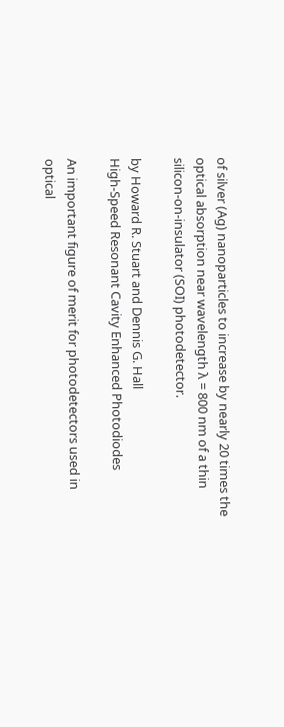of silver (Ag) nanoparticles to increase by nearly 20 times the optical absorption near wavelength λ = 800 nm of a thin silicon-on-insulator (SOI) photodetector.

by Howard R. Stuart and Dennis G. Hall
High-Speed Resonant Cavity Enhanced Photodiodes

An important figure of merit for photodetectors used in optical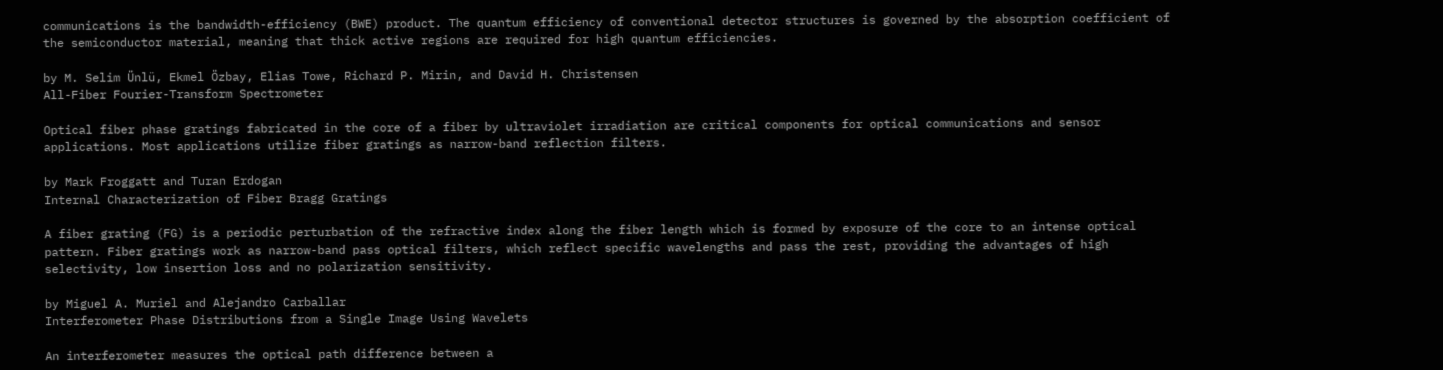communications is the bandwidth-efficiency (BWE) product. The quantum efficiency of conventional detector structures is governed by the absorption coefficient of the semiconductor material, meaning that thick active regions are required for high quantum efficiencies.

by M. Selim Ünlü, Ekmel Özbay, Elias Towe, Richard P. Mirin, and David H. Christensen
All-Fiber Fourier-Transform Spectrometer

Optical fiber phase gratings fabricated in the core of a fiber by ultraviolet irradiation are critical components for optical communications and sensor applications. Most applications utilize fiber gratings as narrow-band reflection filters.

by Mark Froggatt and Turan Erdogan
Internal Characterization of Fiber Bragg Gratings

A fiber grating (FG) is a periodic perturbation of the refractive index along the fiber length which is formed by exposure of the core to an intense optical pattern. Fiber gratings work as narrow-band pass optical filters, which reflect specific wavelengths and pass the rest, providing the advantages of high selectivity, low insertion loss and no polarization sensitivity.

by Miguel A. Muriel and Alejandro Carballar
Interferometer Phase Distributions from a Single Image Using Wavelets

An interferometer measures the optical path difference between a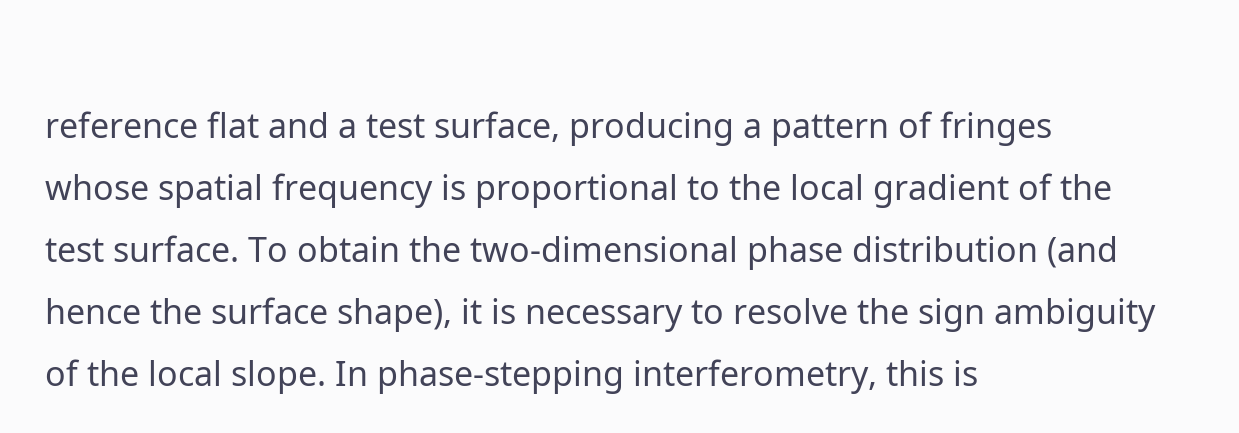reference flat and a test surface, producing a pattern of fringes whose spatial frequency is proportional to the local gradient of the test surface. To obtain the two-dimensional phase distribution (and hence the surface shape), it is necessary to resolve the sign ambiguity of the local slope. In phase-stepping interferometry, this is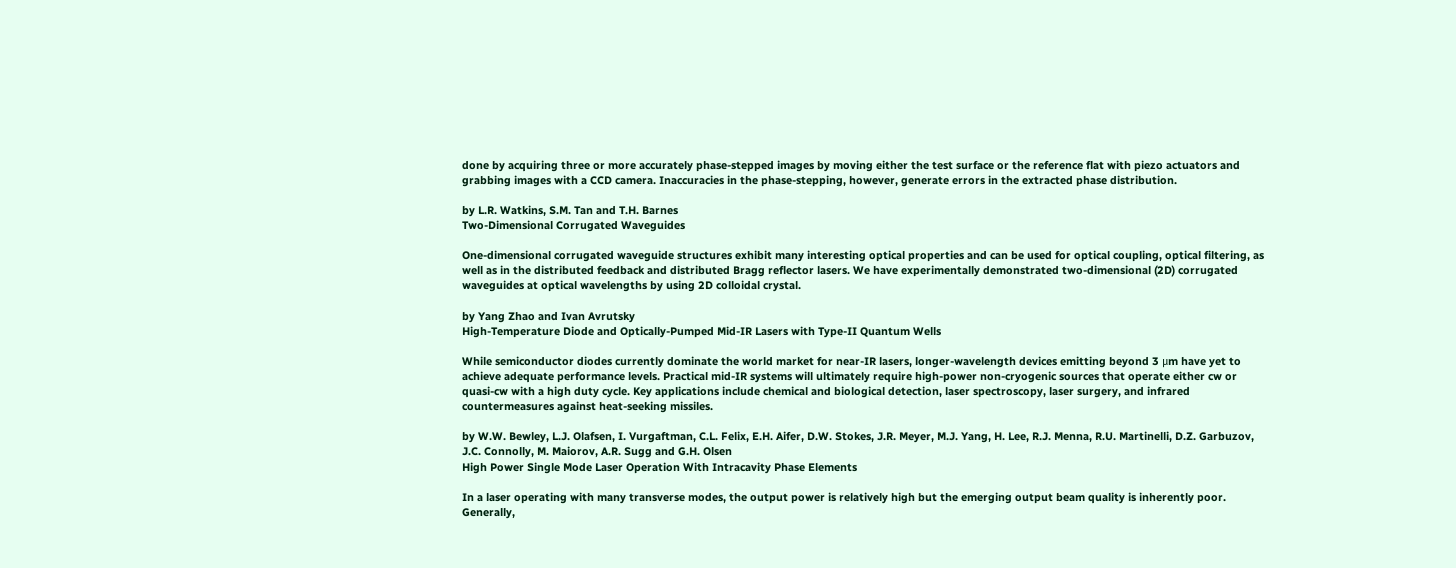done by acquiring three or more accurately phase-stepped images by moving either the test surface or the reference flat with piezo actuators and grabbing images with a CCD camera. Inaccuracies in the phase-stepping, however, generate errors in the extracted phase distribution.

by L.R. Watkins, S.M. Tan and T.H. Barnes
Two-Dimensional Corrugated Waveguides

One-dimensional corrugated waveguide structures exhibit many interesting optical properties and can be used for optical coupling, optical filtering, as well as in the distributed feedback and distributed Bragg reflector lasers. We have experimentally demonstrated two-dimensional (2D) corrugated waveguides at optical wavelengths by using 2D colloidal crystal.

by Yang Zhao and Ivan Avrutsky
High-Temperature Diode and Optically-Pumped Mid-IR Lasers with Type-II Quantum Wells

While semiconductor diodes currently dominate the world market for near-IR lasers, longer-wavelength devices emitting beyond 3 μm have yet to achieve adequate performance levels. Practical mid-IR systems will ultimately require high-power non-cryogenic sources that operate either cw or quasi-cw with a high duty cycle. Key applications include chemical and biological detection, laser spectroscopy, laser surgery, and infrared countermeasures against heat-seeking missiles.

by W.W. Bewley, L.J. Olafsen, I. Vurgaftman, C.L. Felix, E.H. Aifer, D.W. Stokes, J.R. Meyer, M.J. Yang, H. Lee, R.J. Menna, R.U. Martinelli, D.Z. Garbuzov, J.C. Connolly, M. Maiorov, A.R. Sugg and G.H. Olsen
High Power Single Mode Laser Operation With Intracavity Phase Elements

In a laser operating with many transverse modes, the output power is relatively high but the emerging output beam quality is inherently poor. Generally,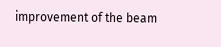improvement of the beam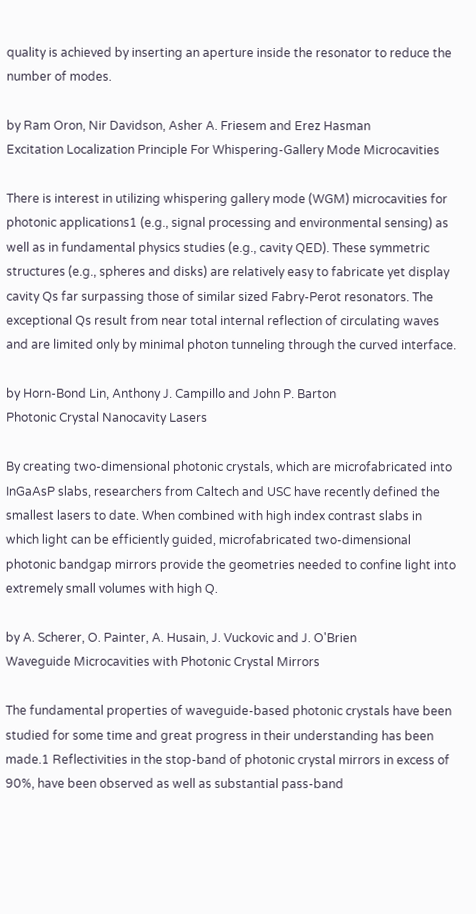quality is achieved by inserting an aperture inside the resonator to reduce the number of modes.

by Ram Oron, Nir Davidson, Asher A. Friesem and Erez Hasman
Excitation Localization Principle For Whispering-Gallery Mode Microcavities

There is interest in utilizing whispering gallery mode (WGM) microcavities for photonic applications1 (e.g., signal processing and environmental sensing) as well as in fundamental physics studies (e.g., cavity QED). These symmetric structures (e.g., spheres and disks) are relatively easy to fabricate yet display cavity Qs far surpassing those of similar sized Fabry-Perot resonators. The exceptional Qs result from near total internal reflection of circulating waves and are limited only by minimal photon tunneling through the curved interface.

by Horn-Bond Lin, Anthony J. Campillo and John P. Barton
Photonic Crystal Nanocavity Lasers

By creating two-dimensional photonic crystals, which are microfabricated into InGaAsP slabs, researchers from Caltech and USC have recently defined the smallest lasers to date. When combined with high index contrast slabs in which light can be efficiently guided, microfabricated two-dimensional photonic bandgap mirrors provide the geometries needed to confine light into extremely small volumes with high Q.

by A. Scherer, O. Painter, A. Husain, J. Vuckovic and J. O'Brien
Waveguide Microcavities with Photonic Crystal Mirrors

The fundamental properties of waveguide-based photonic crystals have been studied for some time and great progress in their understanding has been made.1 Reflectivities in the stop-band of photonic crystal mirrors in excess of 90%, have been observed as well as substantial pass-band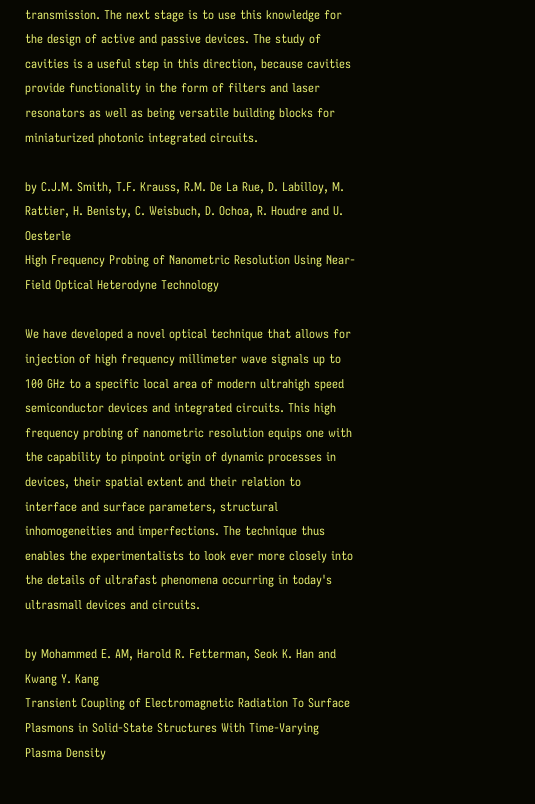transmission. The next stage is to use this knowledge for the design of active and passive devices. The study of cavities is a useful step in this direction, because cavities provide functionality in the form of filters and laser resonators as well as being versatile building blocks for miniaturized photonic integrated circuits.

by C.J.M. Smith, T.F. Krauss, R.M. De La Rue, D. Labilloy, M. Rattier, H. Benisty, C. Weisbuch, D. Ochoa, R. Houdre and U. Oesterle
High Frequency Probing of Nanometric Resolution Using Near-Field Optical Heterodyne Technology

We have developed a novel optical technique that allows for injection of high frequency millimeter wave signals up to 100 GHz to a specific local area of modern ultrahigh speed semiconductor devices and integrated circuits. This high frequency probing of nanometric resolution equips one with the capability to pinpoint origin of dynamic processes in devices, their spatial extent and their relation to interface and surface parameters, structural inhomogeneities and imperfections. The technique thus enables the experimentalists to look ever more closely into the details of ultrafast phenomena occurring in today's ultrasmall devices and circuits.

by Mohammed E. AM, Harold R. Fetterman, Seok K. Han and Kwang Y. Kang
Transient Coupling of Electromagnetic Radiation To Surface Plasmons in Solid-State Structures With Time-Varying Plasma Density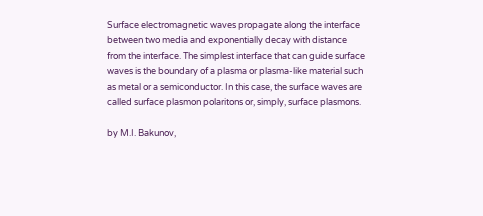Surface electromagnetic waves propagate along the interface between two media and exponentially decay with distance from the interface. The simplest interface that can guide surface waves is the boundary of a plasma or plasma-like material such as metal or a semiconductor. In this case, the surface waves are called surface plasmon polaritons or, simply, surface plasmons.

by M.I. Bakunov,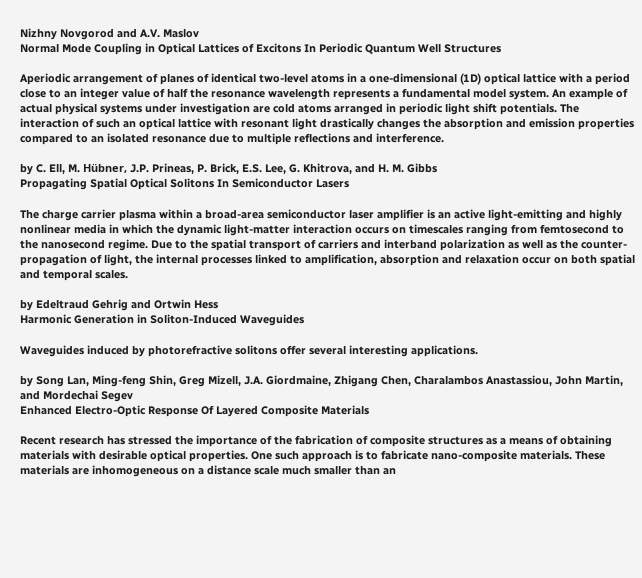Nizhny Novgorod and A.V. Maslov
Normal Mode Coupling in Optical Lattices of Excitons In Periodic Quantum Well Structures

Aperiodic arrangement of planes of identical two-level atoms in a one-dimensional (1D) optical lattice with a period close to an integer value of half the resonance wavelength represents a fundamental model system. An example of actual physical systems under investigation are cold atoms arranged in periodic light shift potentials. The interaction of such an optical lattice with resonant light drastically changes the absorption and emission properties compared to an isolated resonance due to multiple reflections and interference.

by C. Ell, M. Hübner, J.P. Prineas, P. Brick, E.S. Lee, G. Khitrova, and H. M. Gibbs
Propagating Spatial Optical Solitons In Semiconductor Lasers

The charge carrier plasma within a broad-area semiconductor laser amplifier is an active light-emitting and highly nonlinear media in which the dynamic light-matter interaction occurs on timescales ranging from femtosecond to the nanosecond regime. Due to the spatial transport of carriers and interband polarization as well as the counter-propagation of light, the internal processes linked to amplification, absorption and relaxation occur on both spatial and temporal scales.

by Edeltraud Gehrig and Ortwin Hess
Harmonic Generation in Soliton-Induced Waveguides

Waveguides induced by photorefractive solitons offer several interesting applications.

by Song Lan, Ming-feng Shin, Greg Mizell, J.A. Giordmaine, Zhigang Chen, Charalambos Anastassiou, John Martin, and Mordechai Segev
Enhanced Electro-Optic Response Of Layered Composite Materials

Recent research has stressed the importance of the fabrication of composite structures as a means of obtaining materials with desirable optical properties. One such approach is to fabricate nano-composite materials. These materials are inhomogeneous on a distance scale much smaller than an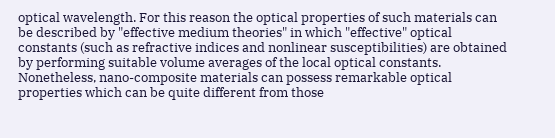optical wavelength. For this reason the optical properties of such materials can be described by "effective medium theories" in which "effective" optical constants (such as refractive indices and nonlinear susceptibilities) are obtained by performing suitable volume averages of the local optical constants. Nonetheless, nano-composite materials can possess remarkable optical properties which can be quite different from those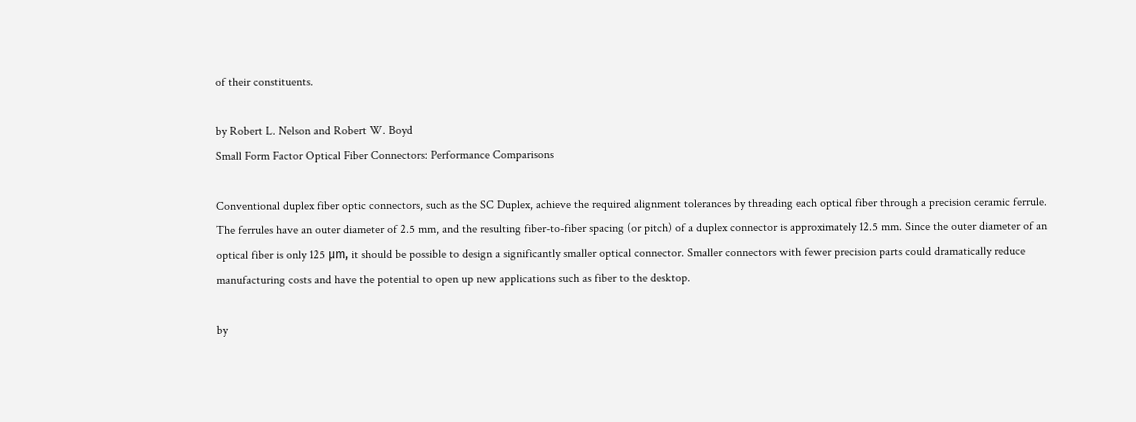of their constituents.

by Robert L. Nelson and Robert W. Boyd
Small Form Factor Optical Fiber Connectors: Performance Comparisons

Conventional duplex fiber optic connectors, such as the SC Duplex, achieve the required alignment tolerances by threading each optical fiber through a precision ceramic ferrule. The ferrules have an outer diameter of 2.5 mm, and the resulting fiber-to-fiber spacing (or pitch) of a duplex connector is approximately 12.5 mm. Since the outer diameter of an optical fiber is only 125 μm, it should be possible to design a significantly smaller optical connector. Smaller connectors with fewer precision parts could dramatically reduce manufacturing costs and have the potential to open up new applications such as fiber to the desktop.

by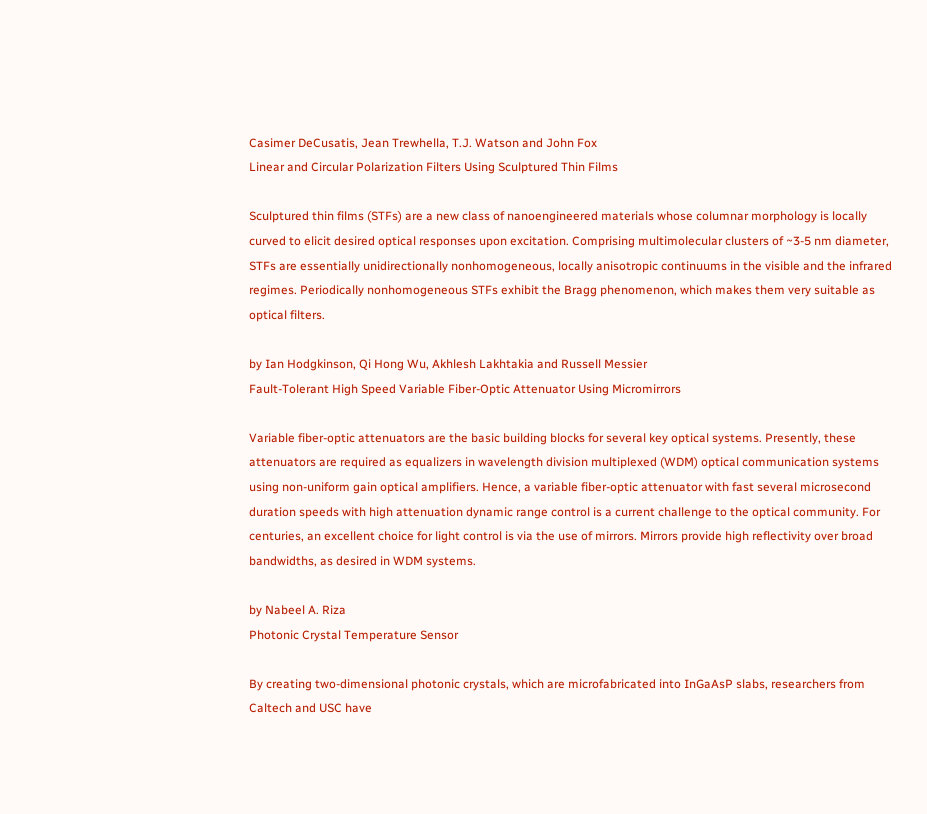Casimer DeCusatis, Jean Trewhella, T.J. Watson and John Fox
Linear and Circular Polarization Filters Using Sculptured Thin Films

Sculptured thin films (STFs) are a new class of nanoengineered materials whose columnar morphology is locally curved to elicit desired optical responses upon excitation. Comprising multimolecular clusters of ~3-5 nm diameter, STFs are essentially unidirectionally nonhomogeneous, locally anisotropic continuums in the visible and the infrared regimes. Periodically nonhomogeneous STFs exhibit the Bragg phenomenon, which makes them very suitable as optical filters.

by Ian Hodgkinson, Qi Hong Wu, Akhlesh Lakhtakia and Russell Messier
Fault-Tolerant High Speed Variable Fiber-Optic Attenuator Using Micromirrors

Variable fiber-optic attenuators are the basic building blocks for several key optical systems. Presently, these attenuators are required as equalizers in wavelength division multiplexed (WDM) optical communication systems using non-uniform gain optical amplifiers. Hence, a variable fiber-optic attenuator with fast several microsecond duration speeds with high attenuation dynamic range control is a current challenge to the optical community. For centuries, an excellent choice for light control is via the use of mirrors. Mirrors provide high reflectivity over broad bandwidths, as desired in WDM systems.

by Nabeel A. Riza
Photonic Crystal Temperature Sensor

By creating two-dimensional photonic crystals, which are microfabricated into InGaAsP slabs, researchers from Caltech and USC have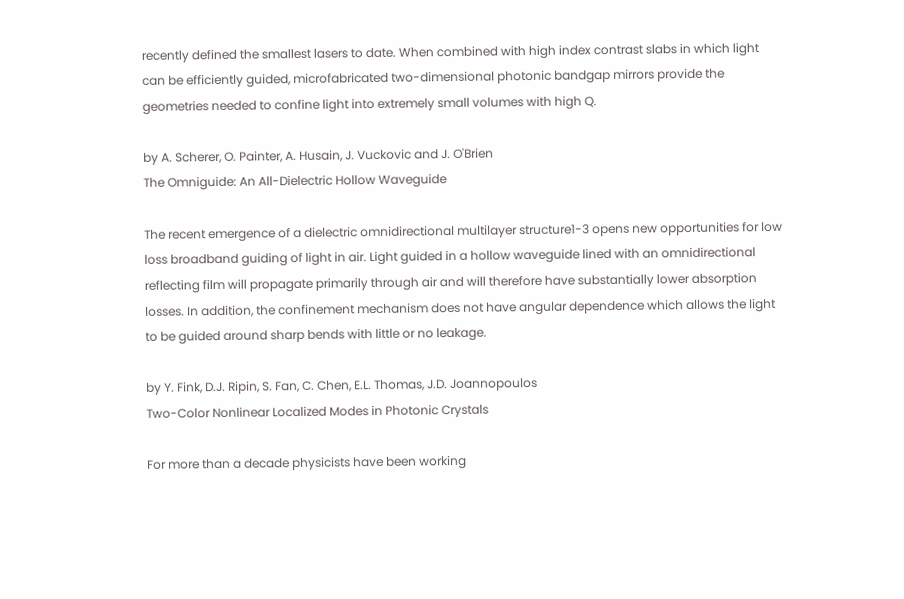recently defined the smallest lasers to date. When combined with high index contrast slabs in which light can be efficiently guided, microfabricated two-dimensional photonic bandgap mirrors provide the geometries needed to confine light into extremely small volumes with high Q.

by A. Scherer, O. Painter, A. Husain, J. Vuckovic and J. O'Brien
The Omniguide: An All-Dielectric Hollow Waveguide

The recent emergence of a dielectric omnidirectional multilayer structure1-3 opens new opportunities for low loss broadband guiding of light in air. Light guided in a hollow waveguide lined with an omnidirectional reflecting film will propagate primarily through air and will therefore have substantially lower absorption losses. In addition, the confinement mechanism does not have angular dependence which allows the light to be guided around sharp bends with little or no leakage.

by Y. Fink, D.J. Ripin, S. Fan, C. Chen, E.L. Thomas, J.D. Joannopoulos
Two-Color Nonlinear Localized Modes in Photonic Crystals

For more than a decade physicists have been working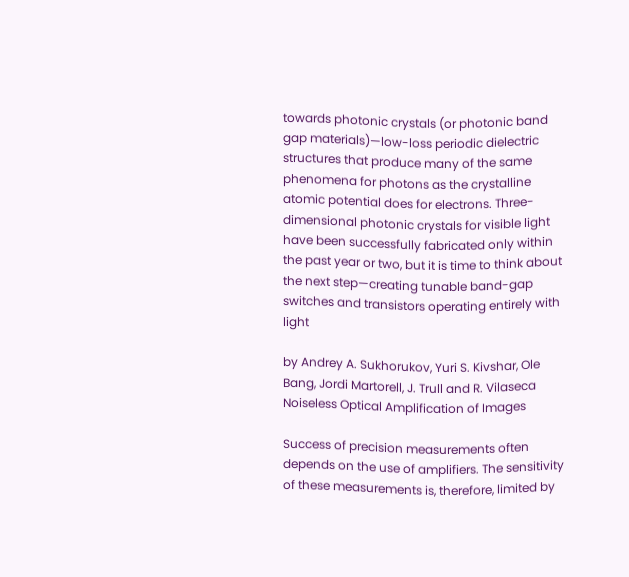towards photonic crystals (or photonic band gap materials)—low-loss periodic dielectric structures that produce many of the same phenomena for photons as the crystalline atomic potential does for electrons. Three-dimensional photonic crystals for visible light have been successfully fabricated only within the past year or two, but it is time to think about the next step—creating tunable band-gap switches and transistors operating entirely with light

by Andrey A. Sukhorukov, Yuri S. Kivshar, Ole Bang, Jordi Martorell, J. Trull and R. Vilaseca
Noiseless Optical Amplification of Images

Success of precision measurements often depends on the use of amplifiers. The sensitivity of these measurements is, therefore, limited by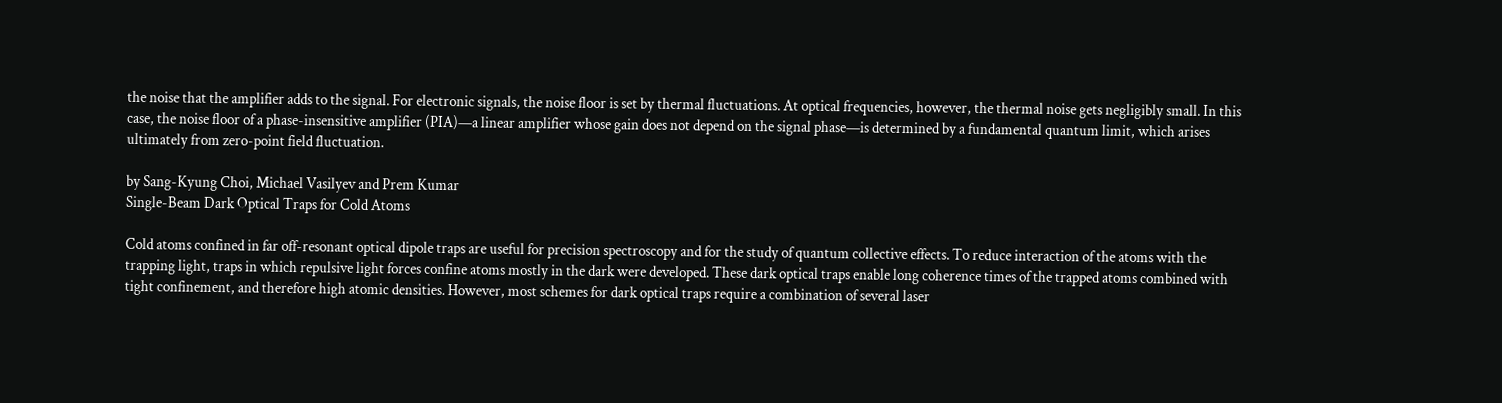the noise that the amplifier adds to the signal. For electronic signals, the noise floor is set by thermal fluctuations. At optical frequencies, however, the thermal noise gets negligibly small. In this case, the noise floor of a phase-insensitive amplifier (PIA)—a linear amplifier whose gain does not depend on the signal phase—is determined by a fundamental quantum limit, which arises ultimately from zero-point field fluctuation.

by Sang-Kyung Choi, Michael Vasilyev and Prem Kumar
Single-Beam Dark Optical Traps for Cold Atoms

Cold atoms confined in far off-resonant optical dipole traps are useful for precision spectroscopy and for the study of quantum collective effects. To reduce interaction of the atoms with the trapping light, traps in which repulsive light forces confine atoms mostly in the dark were developed. These dark optical traps enable long coherence times of the trapped atoms combined with tight confinement, and therefore high atomic densities. However, most schemes for dark optical traps require a combination of several laser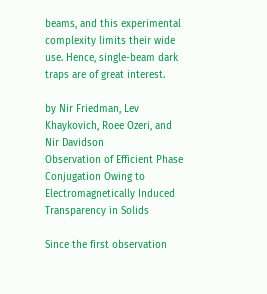beams, and this experimental complexity limits their wide use. Hence, single-beam dark traps are of great interest.

by Nir Friedman, Lev Khaykovich, Roee Ozeri, and Nir Davidson
Observation of Efficient Phase Conjugation Owing to Electromagnetically Induced Transparency in Solids

Since the first observation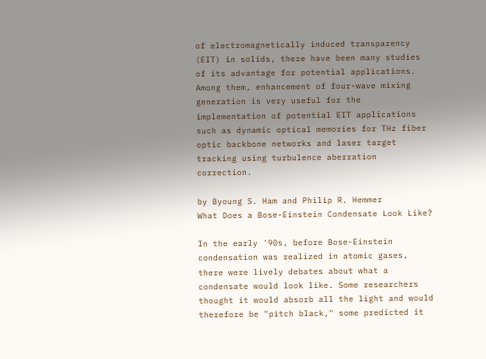of electromagnetically induced transparency (EIT) in solids, there have been many studies of its advantage for potential applications. Among them, enhancement of four-wave mixing generation is very useful for the implementation of potential EIT applications such as dynamic optical memories for THz fiber optic backbone networks and laser target tracking using turbulence aberration correction.

by Byoung S. Ham and Philip R. Hemmer
What Does a Bose-Einstein Condensate Look Like?

In the early '90s, before Bose-Einstein condensation was realized in atomic gases, there were lively debates about what a condensate would look like. Some researchers thought it would absorb all the light and would therefore be "pitch black," some predicted it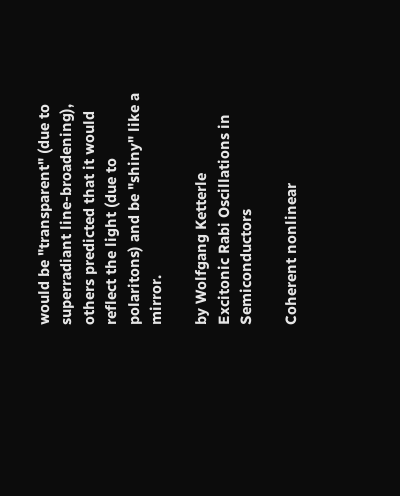would be "transparent" (due to superradiant line-broadening), others predicted that it would reflect the light (due to polaritons) and be "shiny" like a mirror.

by Wolfgang Ketterle
Excitonic Rabi Oscillations in Semiconductors

Coherent nonlinear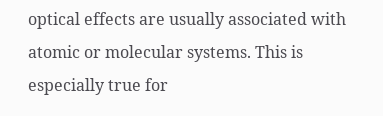optical effects are usually associated with atomic or molecular systems. This is especially true for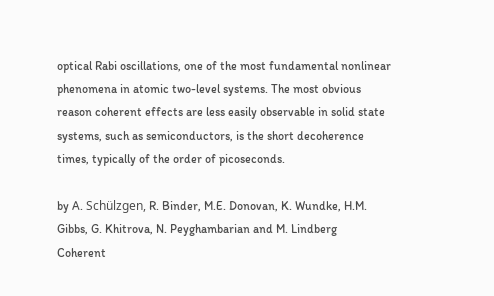optical Rabi oscillations, one of the most fundamental nonlinear phenomena in atomic two-level systems. The most obvious reason coherent effects are less easily observable in solid state systems, such as semiconductors, is the short decoherence times, typically of the order of picoseconds.

by A. Schülzgen, R. Binder, M.E. Donovan, K. Wundke, H.M. Gibbs, G. Khitrova, N. Peyghambarian and M. Lindberg
Coherent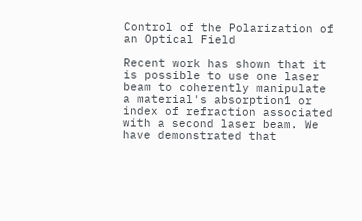Control of the Polarization of an Optical Field

Recent work has shown that it is possible to use one laser beam to coherently manipulate a material's absorption1 or index of refraction associated with a second laser beam. We have demonstrated that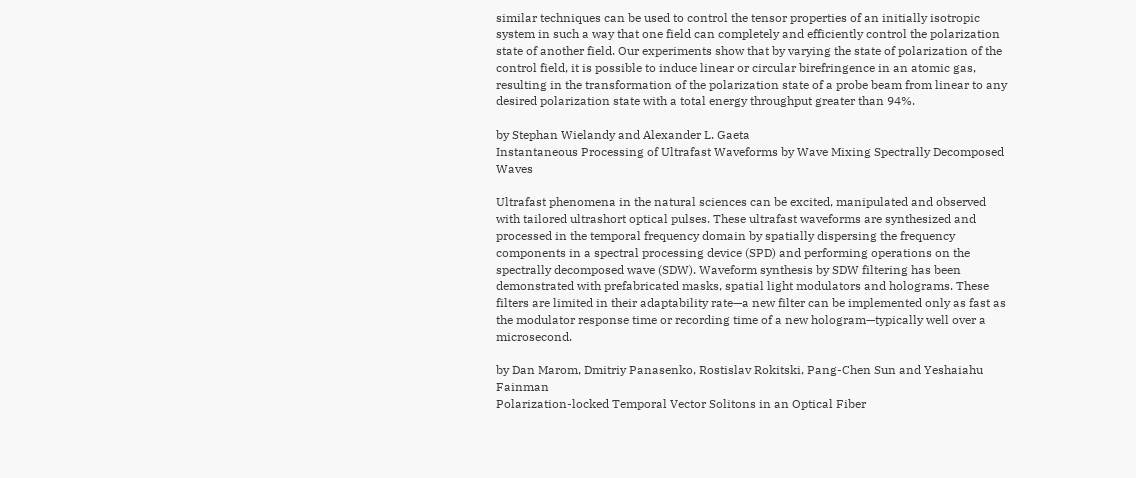similar techniques can be used to control the tensor properties of an initially isotropic system in such a way that one field can completely and efficiently control the polarization state of another field. Our experiments show that by varying the state of polarization of the control field, it is possible to induce linear or circular birefringence in an atomic gas, resulting in the transformation of the polarization state of a probe beam from linear to any desired polarization state with a total energy throughput greater than 94%.

by Stephan Wielandy and Alexander L. Gaeta
Instantaneous Processing of Ultrafast Waveforms by Wave Mixing Spectrally Decomposed Waves

Ultrafast phenomena in the natural sciences can be excited, manipulated and observed with tailored ultrashort optical pulses. These ultrafast waveforms are synthesized and processed in the temporal frequency domain by spatially dispersing the frequency components in a spectral processing device (SPD) and performing operations on the spectrally decomposed wave (SDW). Waveform synthesis by SDW filtering has been demonstrated with prefabricated masks, spatial light modulators and holograms. These filters are limited in their adaptability rate—a new filter can be implemented only as fast as the modulator response time or recording time of a new hologram—typically well over a microsecond.

by Dan Marom, Dmitriy Panasenko, Rostislav Rokitski, Pang-Chen Sun and Yeshaiahu Fainman
Polarization-locked Temporal Vector Solitons in an Optical Fiber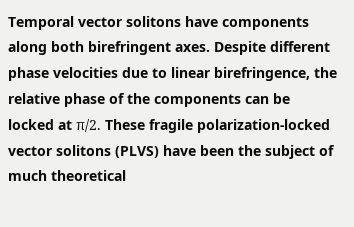Temporal vector solitons have components along both birefringent axes. Despite different phase velocities due to linear birefringence, the relative phase of the components can be locked at π/2. These fragile polarization-locked vector solitons (PLVS) have been the subject of much theoretical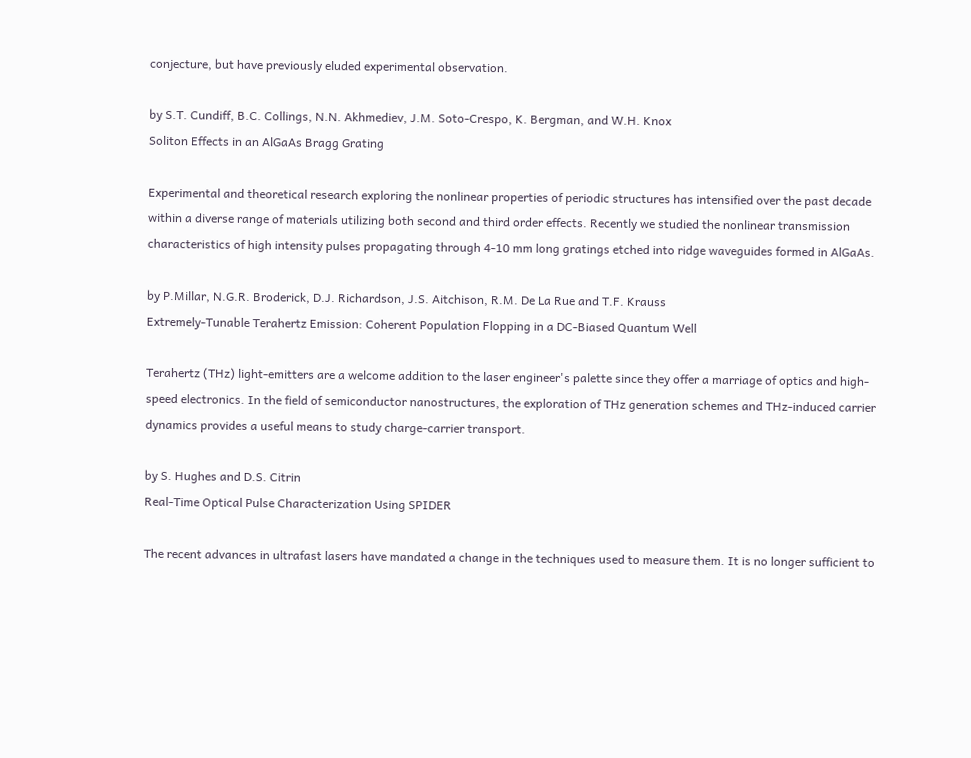conjecture, but have previously eluded experimental observation.

by S.T. Cundiff, B.C. Collings, N.N. Akhmediev, J.M. Soto-Crespo, K. Bergman, and W.H. Knox
Soliton Effects in an AlGaAs Bragg Grating

Experimental and theoretical research exploring the nonlinear properties of periodic structures has intensified over the past decade within a diverse range of materials utilizing both second and third order effects. Recently we studied the nonlinear transmission characteristics of high intensity pulses propagating through 4-10 mm long gratings etched into ridge waveguides formed in AlGaAs.

by P.Millar, N.G.R. Broderick, D.J. Richardson, J.S. Aitchison, R.M. De La Rue and T.F. Krauss
Extremely-Tunable Terahertz Emission: Coherent Population Flopping in a DC-Biased Quantum Well

Terahertz (THz) light-emitters are a welcome addition to the laser engineer's palette since they offer a marriage of optics and high-speed electronics. In the field of semiconductor nanostructures, the exploration of THz generation schemes and THz-induced carrier dynamics provides a useful means to study charge-carrier transport.

by S. Hughes and D.S. Citrin
Real-Time Optical Pulse Characterization Using SPIDER

The recent advances in ultrafast lasers have mandated a change in the techniques used to measure them. It is no longer sufficient to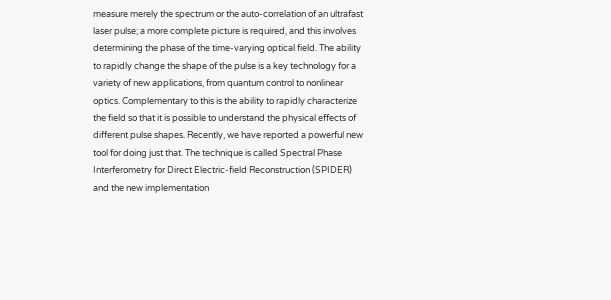measure merely the spectrum or the auto-correlation of an ultrafast laser pulse; a more complete picture is required, and this involves determining the phase of the time-varying optical field. The ability to rapidly change the shape of the pulse is a key technology for a variety of new applications, from quantum control to nonlinear optics. Complementary to this is the ability to rapidly characterize the field so that it is possible to understand the physical effects of different pulse shapes. Recently, we have reported a powerful new tool for doing just that. The technique is called Spectral Phase Interferometry for Direct Electric-field Reconstruction (SPIDER) and the new implementation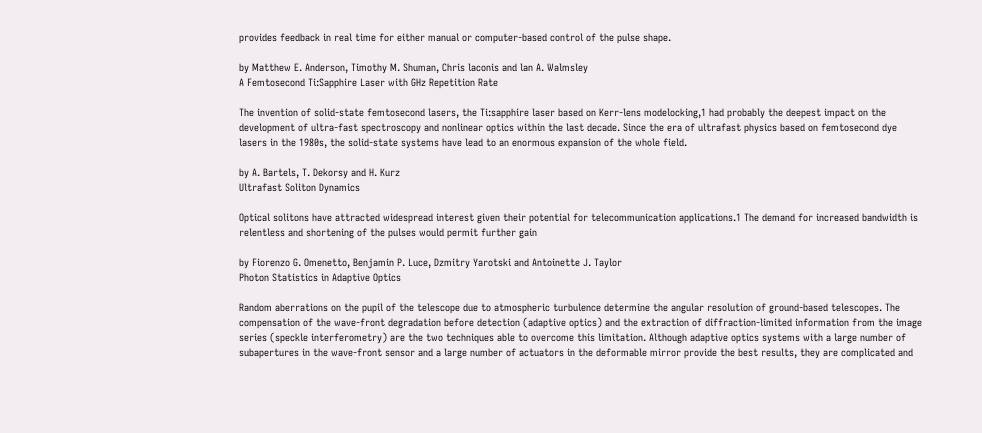provides feedback in real time for either manual or computer-based control of the pulse shape.

by Matthew E. Anderson, Timothy M. Shuman, Chris laconis and lan A. Walmsley
A Femtosecond Ti:Sapphire Laser with GHz Repetition Rate

The invention of solid-state femtosecond lasers, the Ti:sapphire laser based on Kerr-lens modelocking,1 had probably the deepest impact on the development of ultra-fast spectroscopy and nonlinear optics within the last decade. Since the era of ultrafast physics based on femtosecond dye lasers in the 1980s, the solid-state systems have lead to an enormous expansion of the whole field.

by A. Bartels, T. Dekorsy and H. Kurz
Ultrafast Soliton Dynamics

Optical solitons have attracted widespread interest given their potential for telecommunication applications.1 The demand for increased bandwidth is relentless and shortening of the pulses would permit further gain

by Fiorenzo G. Omenetto, Benjamin P. Luce, Dzmitry Yarotski and Antoinette J. Taylor
Photon Statistics in Adaptive Optics

Random aberrations on the pupil of the telescope due to atmospheric turbulence determine the angular resolution of ground-based telescopes. The compensation of the wave-front degradation before detection (adaptive optics) and the extraction of diffraction-limited information from the image series (speckle interferometry) are the two techniques able to overcome this limitation. Although adaptive optics systems with a large number of subapertures in the wave-front sensor and a large number of actuators in the deformable mirror provide the best results, they are complicated and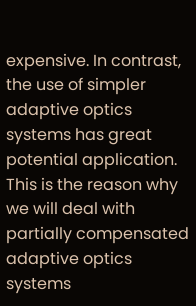expensive. In contrast, the use of simpler adaptive optics systems has great potential application. This is the reason why we will deal with partially compensated adaptive optics systems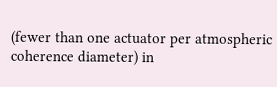(fewer than one actuator per atmospheric coherence diameter) in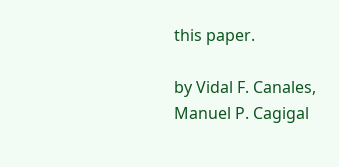this paper.

by Vidal F. Canales, Manuel P. Cagigal